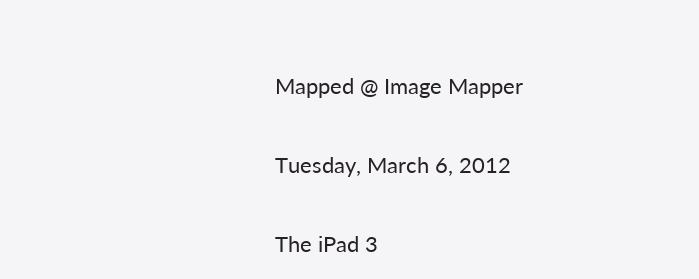Mapped @ Image Mapper

Tuesday, March 6, 2012

The iPad 3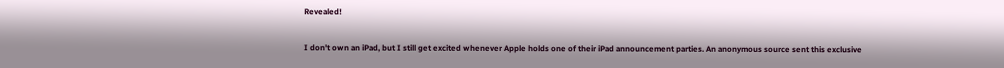Revealed!

I don't own an iPad, but I still get excited whenever Apple holds one of their iPad announcement parties. An anonymous source sent this exclusive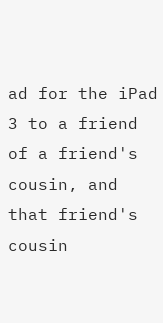ad for the iPad 3 to a friend of a friend's cousin, and that friend's cousin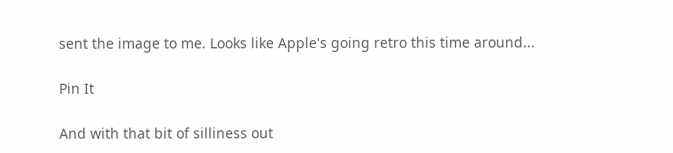sent the image to me. Looks like Apple's going retro this time around...

Pin It

And with that bit of silliness out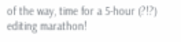of the way, time for a 5-hour (?!?) editing marathon!